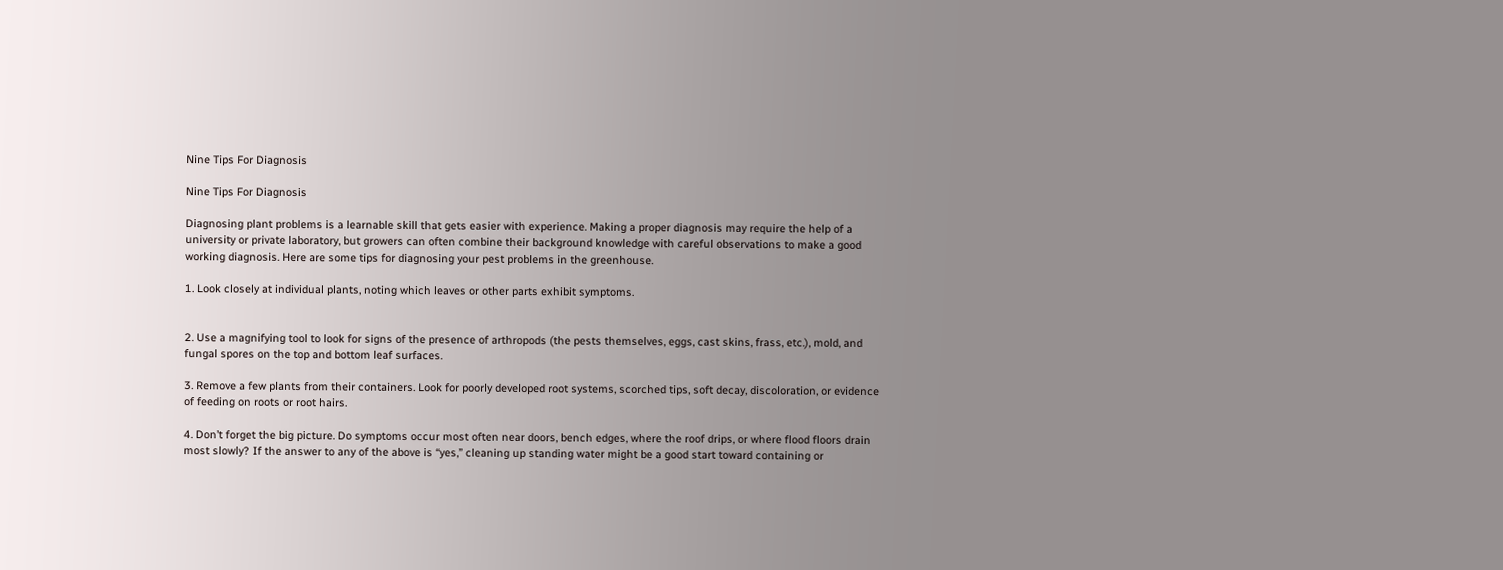Nine Tips For Diagnosis

Nine Tips For Diagnosis

Diagnosing plant problems is a learnable skill that gets easier with experience. Making a proper diagnosis may require the help of a university or private laboratory, but growers can often combine their background knowledge with careful observations to make a good working diagnosis. Here are some tips for diagnosing your pest problems in the greenhouse.

1. Look closely at individual plants, noting which leaves or other parts exhibit symptoms.


2. Use a magnifying tool to look for signs of the presence of arthropods (the pests themselves, eggs, cast skins, frass, etc.), mold, and fungal spores on the top and bottom leaf surfaces.

3. Remove a few plants from their containers. Look for poorly developed root systems, scorched tips, soft decay, discoloration, or evidence of feeding on roots or root hairs.

4. Don’t forget the big picture. Do symptoms occur most often near doors, bench edges, where the roof drips, or where flood floors drain most slowly? If the answer to any of the above is “yes,” cleaning up standing water might be a good start toward containing or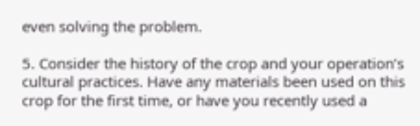even solving the problem.

5. Consider the history of the crop and your operation’s cultural practices. Have any materials been used on this crop for the first time, or have you recently used a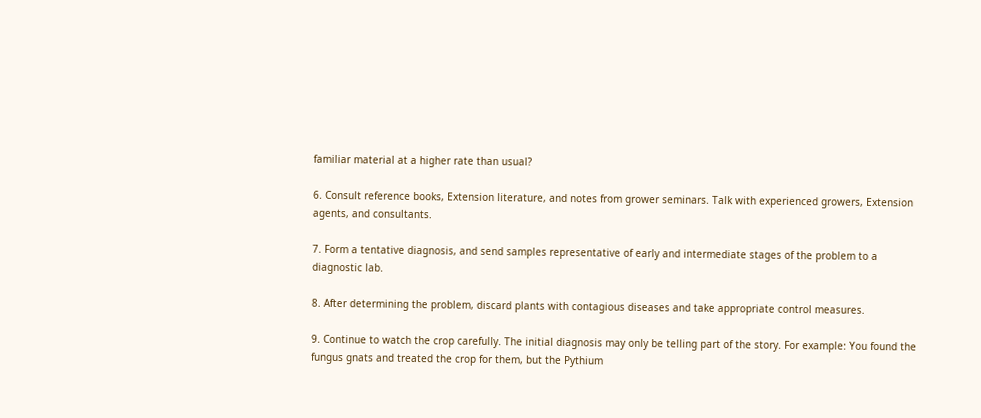familiar material at a higher rate than usual?

6. Consult reference books, Extension literature, and notes from grower seminars. Talk with experienced growers, Extension agents, and consultants.

7. Form a tentative diagnosis, and send samples representative of early and intermediate stages of the problem to a diagnostic lab.

8. After determining the problem, discard plants with contagious diseases and take appropriate control measures.

9. Continue to watch the crop carefully. The initial diagnosis may only be telling part of the story. For example: You found the fungus gnats and treated the crop for them, but the Pythium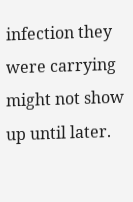infection they were carrying might not show up until later.